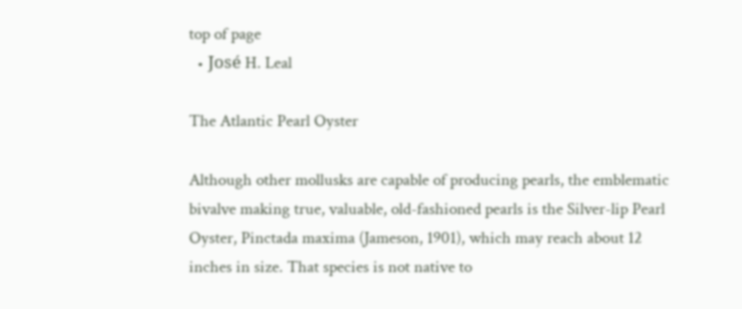top of page
  • José H. Leal

The Atlantic Pearl Oyster

Although other mollusks are capable of producing pearls, the emblematic bivalve making true, valuable, old-fashioned pearls is the Silver-lip Pearl Oyster, Pinctada maxima (Jameson, 1901), which may reach about 12 inches in size. That species is not native to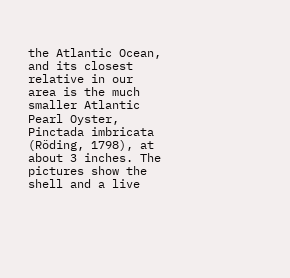the Atlantic Ocean, and its closest relative in our area is the much smaller Atlantic Pearl Oyster, Pinctada imbricata (Röding, 1798), at about 3 inches. The pictures show the shell and a live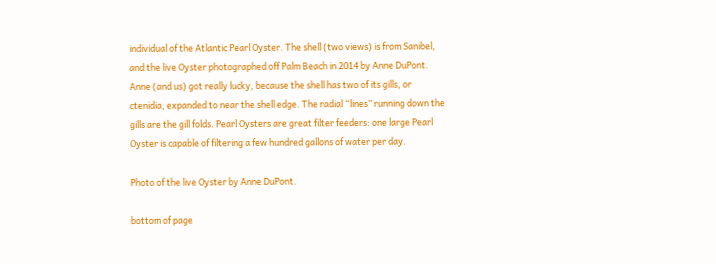individual of the Atlantic Pearl Oyster. The shell (two views) is from Sanibel, and the live Oyster photographed off Palm Beach in 2014 by Anne DuPont. Anne (and us) got really lucky, because the shell has two of its gills, or ctenidia, expanded to near the shell edge. The radial “lines” running down the gills are the gill folds. Pearl Oysters are great filter feeders: one large Pearl Oyster is capable of filtering a few hundred gallons of water per day.

Photo of the live Oyster by Anne DuPont.

bottom of page